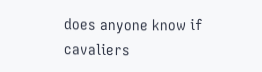does anyone know if cavaliers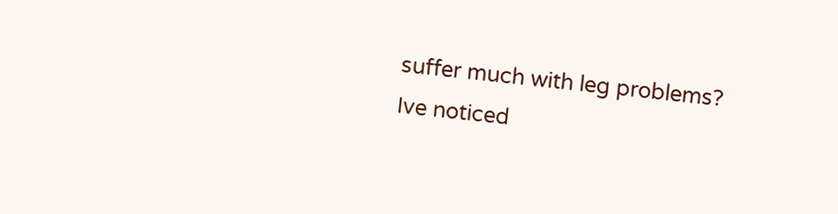suffer much with leg problems?
Ive noticed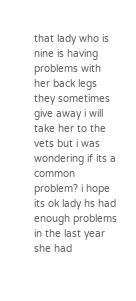that lady who is nine is having problems with her back legs they sometimes give away i will take her to the vets but i was wondering if its a common problem? i hope its ok lady hs had enough problems in the last year she had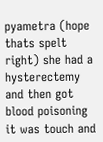pyametra (hope thats spelt right) she had a hysterectemy and then got blood poisoning it was touch and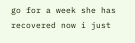go for a week she has recovered now i just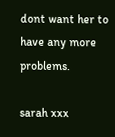dont want her to have any more problems.

sarah xxx